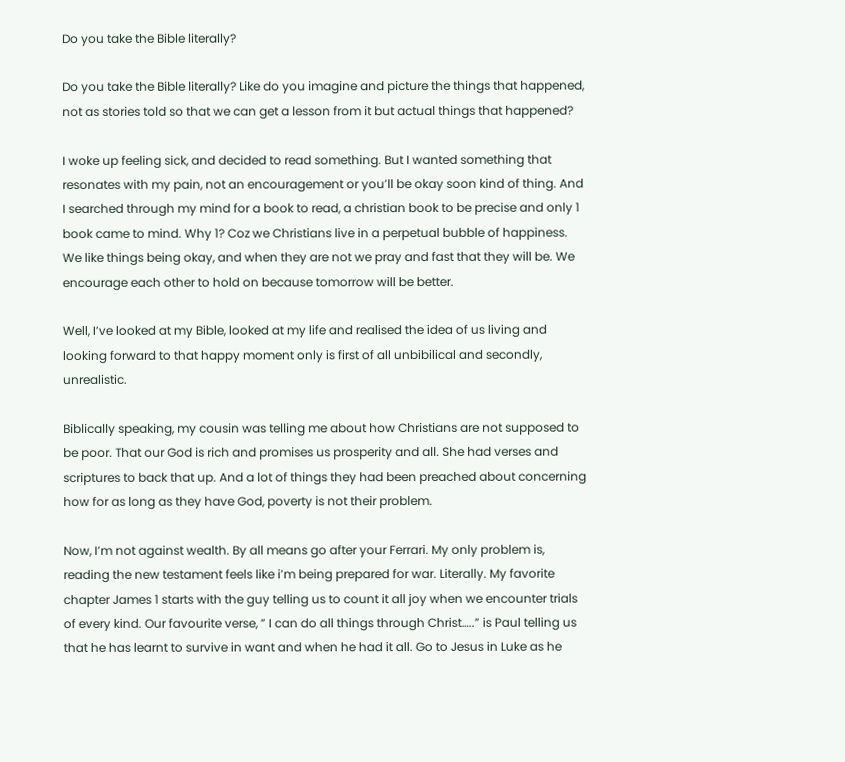Do you take the Bible literally?

Do you take the Bible literally? Like do you imagine and picture the things that happened, not as stories told so that we can get a lesson from it but actual things that happened?

I woke up feeling sick, and decided to read something. But I wanted something that resonates with my pain, not an encouragement or you’ll be okay soon kind of thing. And I searched through my mind for a book to read, a christian book to be precise and only 1 book came to mind. Why 1? Coz we Christians live in a perpetual bubble of happiness. We like things being okay, and when they are not we pray and fast that they will be. We encourage each other to hold on because tomorrow will be better.

Well, I’ve looked at my Bible, looked at my life and realised the idea of us living and looking forward to that happy moment only is first of all unbibilical and secondly, unrealistic.

Biblically speaking, my cousin was telling me about how Christians are not supposed to be poor. That our God is rich and promises us prosperity and all. She had verses and scriptures to back that up. And a lot of things they had been preached about concerning how for as long as they have God, poverty is not their problem.

Now, I’m not against wealth. By all means go after your Ferrari. My only problem is, reading the new testament feels like i’m being prepared for war. Literally. My favorite chapter James 1 starts with the guy telling us to count it all joy when we encounter trials of every kind. Our favourite verse, ” I can do all things through Christ…..” is Paul telling us that he has learnt to survive in want and when he had it all. Go to Jesus in Luke as he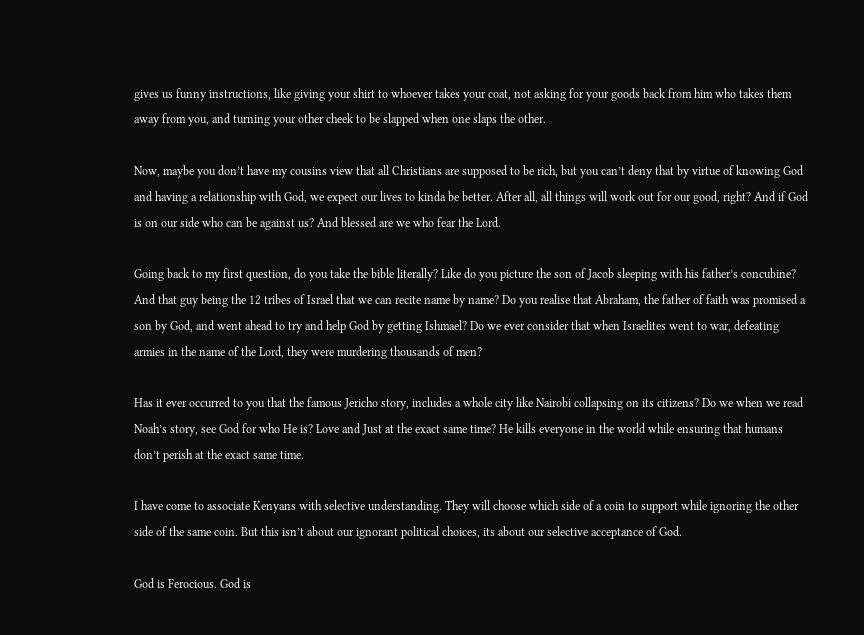gives us funny instructions, like giving your shirt to whoever takes your coat, not asking for your goods back from him who takes them away from you, and turning your other cheek to be slapped when one slaps the other.

Now, maybe you don’t have my cousins view that all Christians are supposed to be rich, but you can’t deny that by virtue of knowing God and having a relationship with God, we expect our lives to kinda be better. After all, all things will work out for our good, right? And if God is on our side who can be against us? And blessed are we who fear the Lord.

Going back to my first question, do you take the bible literally? Like do you picture the son of Jacob sleeping with his father’s concubine? And that guy being the 12 tribes of Israel that we can recite name by name? Do you realise that Abraham, the father of faith was promised a son by God, and went ahead to try and help God by getting Ishmael? Do we ever consider that when Israelites went to war, defeating armies in the name of the Lord, they were murdering thousands of men?

Has it ever occurred to you that the famous Jericho story, includes a whole city like Nairobi collapsing on its citizens? Do we when we read Noah’s story, see God for who He is? Love and Just at the exact same time? He kills everyone in the world while ensuring that humans don’t perish at the exact same time.

I have come to associate Kenyans with selective understanding. They will choose which side of a coin to support while ignoring the other side of the same coin. But this isn’t about our ignorant political choices, its about our selective acceptance of God.

God is Ferocious. God is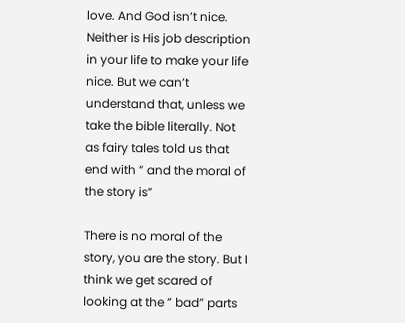love. And God isn’t nice. Neither is His job description in your life to make your life nice. But we can’t understand that, unless we take the bible literally. Not as fairy tales told us that end with ” and the moral of the story is”

There is no moral of the story, you are the story. But I think we get scared of looking at the ” bad” parts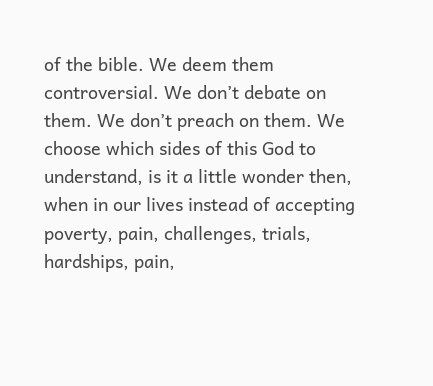of the bible. We deem them controversial. We don’t debate on them. We don’t preach on them. We choose which sides of this God to understand, is it a little wonder then, when in our lives instead of accepting poverty, pain, challenges, trials, hardships, pain,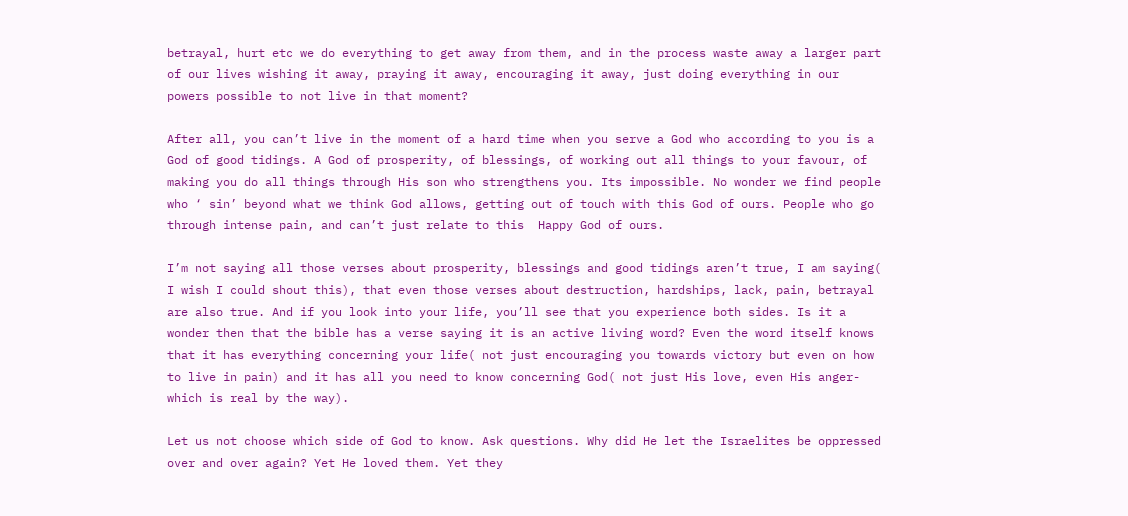betrayal, hurt etc we do everything to get away from them, and in the process waste away a larger part of our lives wishing it away, praying it away, encouraging it away, just doing everything in our powers possible to not live in that moment?

After all, you can’t live in the moment of a hard time when you serve a God who according to you is a God of good tidings. A God of prosperity, of blessings, of working out all things to your favour, of making you do all things through His son who strengthens you. Its impossible. No wonder we find people who ‘ sin’ beyond what we think God allows, getting out of touch with this God of ours. People who go through intense pain, and can’t just relate to this  Happy God of ours.

I’m not saying all those verses about prosperity, blessings and good tidings aren’t true, I am saying( I wish I could shout this), that even those verses about destruction, hardships, lack, pain, betrayal are also true. And if you look into your life, you’ll see that you experience both sides. Is it a wonder then that the bible has a verse saying it is an active living word? Even the word itself knows that it has everything concerning your life( not just encouraging you towards victory but even on how to live in pain) and it has all you need to know concerning God( not just His love, even His anger- which is real by the way).

Let us not choose which side of God to know. Ask questions. Why did He let the Israelites be oppressed over and over again? Yet He loved them. Yet they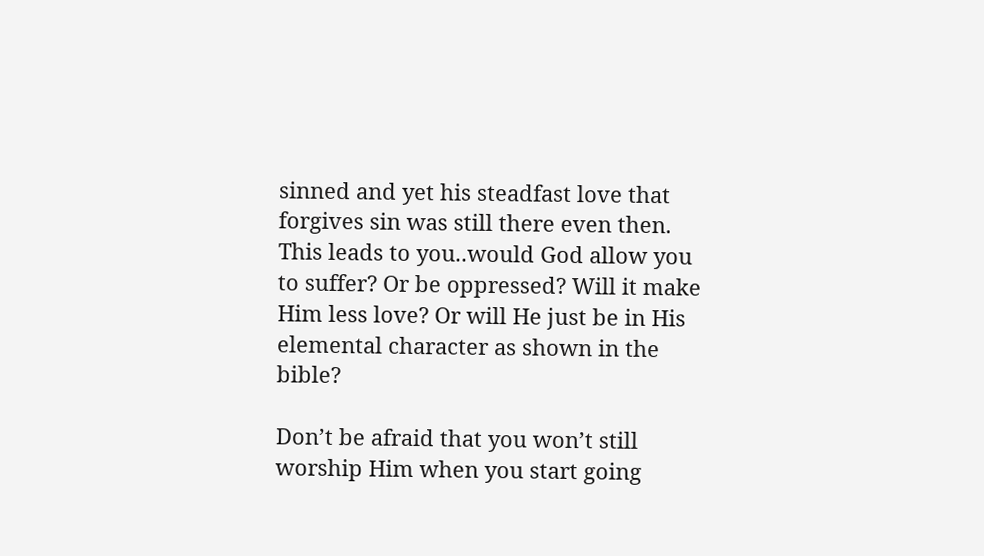sinned and yet his steadfast love that forgives sin was still there even then. This leads to you..would God allow you to suffer? Or be oppressed? Will it make Him less love? Or will He just be in His elemental character as shown in the bible?

Don’t be afraid that you won’t still worship Him when you start going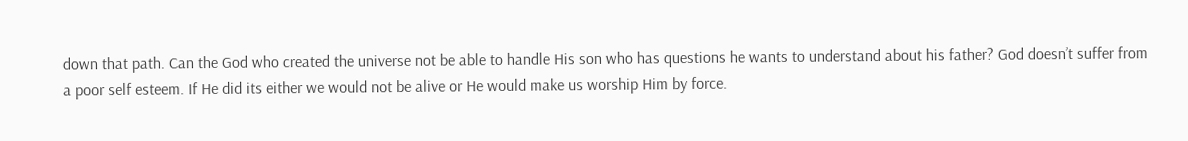down that path. Can the God who created the universe not be able to handle His son who has questions he wants to understand about his father? God doesn’t suffer from a poor self esteem. If He did its either we would not be alive or He would make us worship Him by force.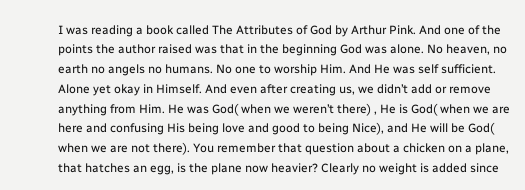I was reading a book called The Attributes of God by Arthur Pink. And one of the points the author raised was that in the beginning God was alone. No heaven, no earth no angels no humans. No one to worship Him. And He was self sufficient. Alone yet okay in Himself. And even after creating us, we didn’t add or remove anything from Him. He was God( when we weren’t there) , He is God( when we are here and confusing His being love and good to being Nice), and He will be God( when we are not there). You remember that question about a chicken on a plane, that hatches an egg, is the plane now heavier? Clearly no weight is added since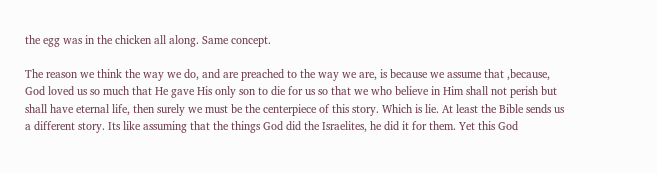the egg was in the chicken all along. Same concept.

The reason we think the way we do, and are preached to the way we are, is because we assume that ,because, God loved us so much that He gave His only son to die for us so that we who believe in Him shall not perish but shall have eternal life, then surely we must be the centerpiece of this story. Which is lie. At least the Bible sends us a different story. Its like assuming that the things God did the Israelites, he did it for them. Yet this God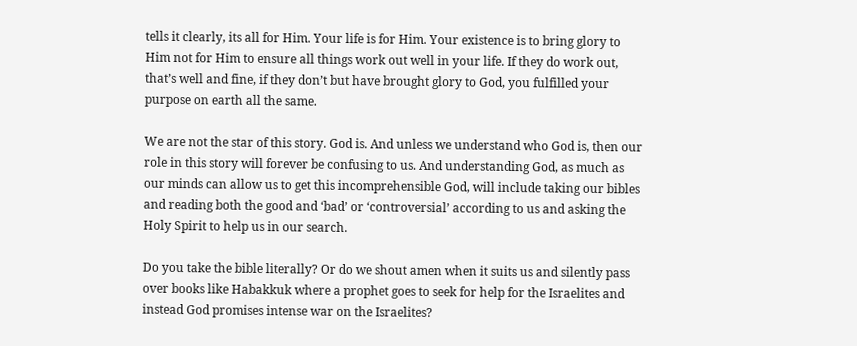tells it clearly, its all for Him. Your life is for Him. Your existence is to bring glory to Him not for Him to ensure all things work out well in your life. If they do work out, that’s well and fine, if they don’t but have brought glory to God, you fulfilled your purpose on earth all the same.

We are not the star of this story. God is. And unless we understand who God is, then our role in this story will forever be confusing to us. And understanding God, as much as our minds can allow us to get this incomprehensible God, will include taking our bibles and reading both the good and ‘bad’ or ‘controversial’ according to us and asking the Holy Spirit to help us in our search.

Do you take the bible literally? Or do we shout amen when it suits us and silently pass over books like Habakkuk where a prophet goes to seek for help for the Israelites and instead God promises intense war on the Israelites?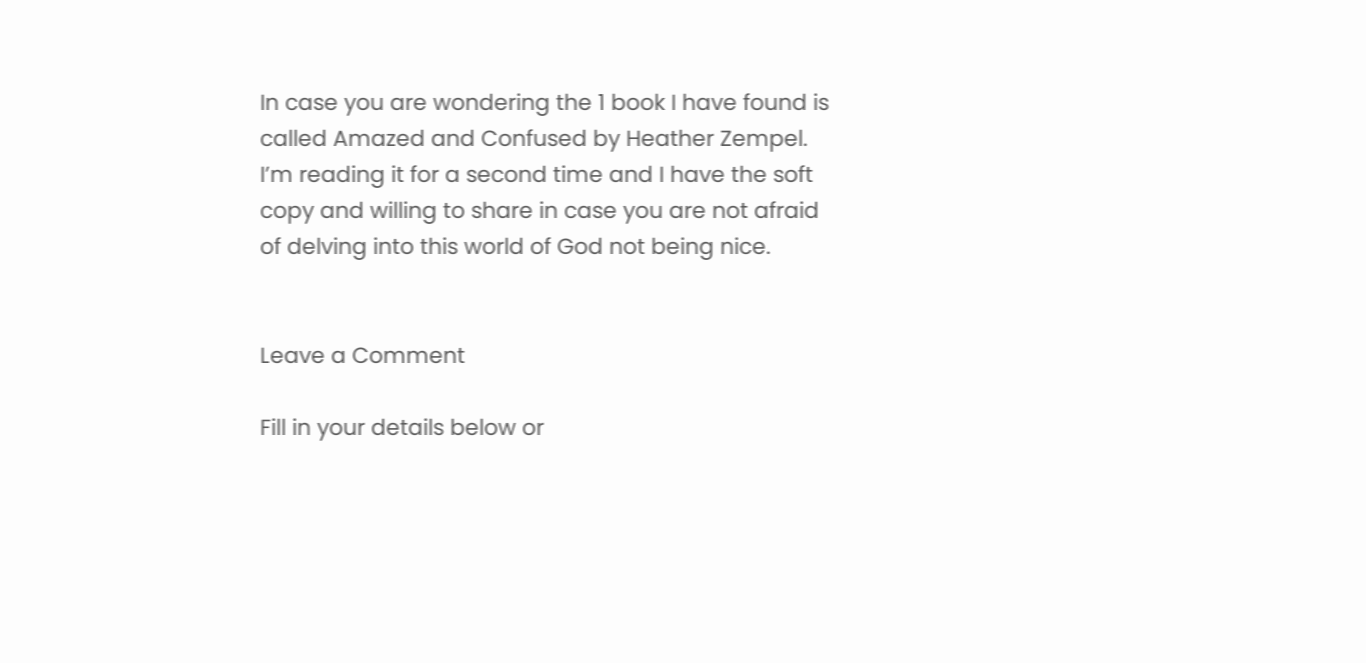In case you are wondering the 1 book I have found is called Amazed and Confused by Heather Zempel.  I’m reading it for a second time and I have the soft copy and willing to share in case you are not afraid of delving into this world of God not being nice.


Leave a Comment

Fill in your details below or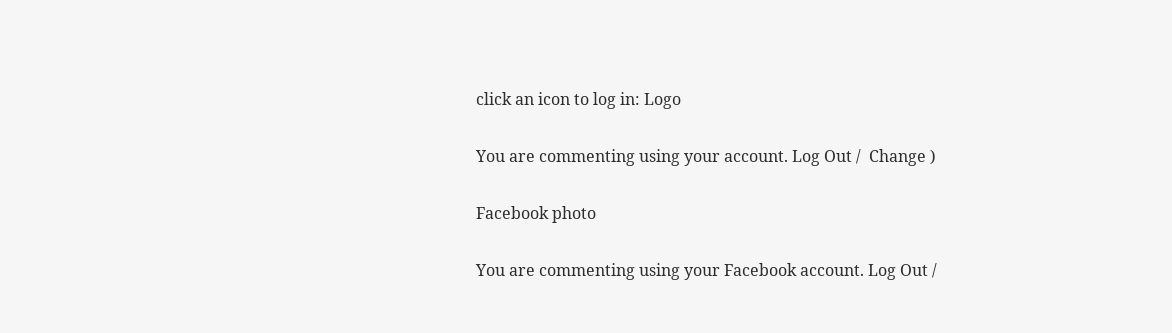click an icon to log in: Logo

You are commenting using your account. Log Out /  Change )

Facebook photo

You are commenting using your Facebook account. Log Out /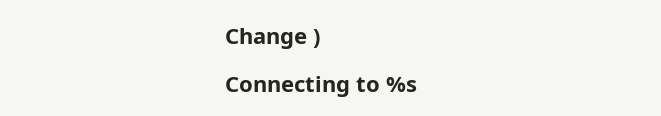Change )

Connecting to %s